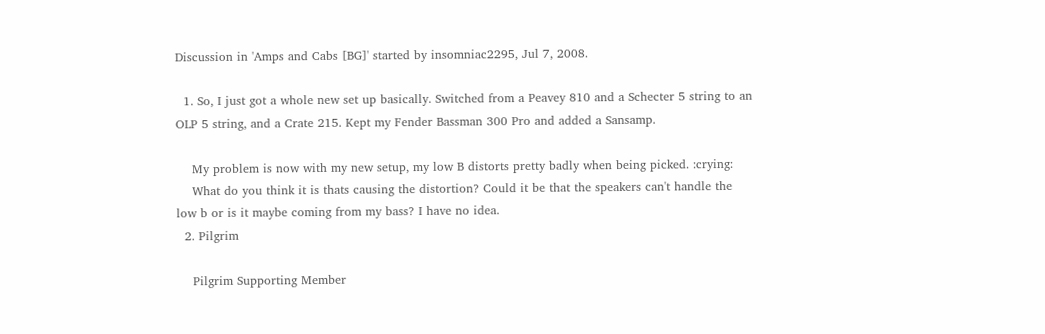Discussion in 'Amps and Cabs [BG]' started by insomniac2295, Jul 7, 2008.

  1. So, I just got a whole new set up basically. Switched from a Peavey 810 and a Schecter 5 string to an OLP 5 string, and a Crate 215. Kept my Fender Bassman 300 Pro and added a Sansamp.

    My problem is now with my new setup, my low B distorts pretty badly when being picked. :crying:
    What do you think it is thats causing the distortion? Could it be that the speakers can't handle the low b or is it maybe coming from my bass? I have no idea.
  2. Pilgrim

    Pilgrim Supporting Member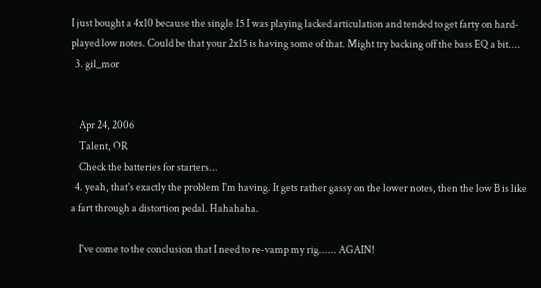I just bought a 4x10 because the single 15 I was playing lacked articulation and tended to get farty on hard-played low notes. Could be that your 2x15 is having some of that. Might try backing off the bass EQ a bit....
  3. gil_mor


    Apr 24, 2006
    Talent, OR
    Check the batteries for starters...
  4. yeah, that's exactly the problem I'm having. It gets rather gassy on the lower notes, then the low B is like a fart through a distortion pedal. Hahahaha.

    I've come to the conclusion that I need to re-vamp my rig...... AGAIN!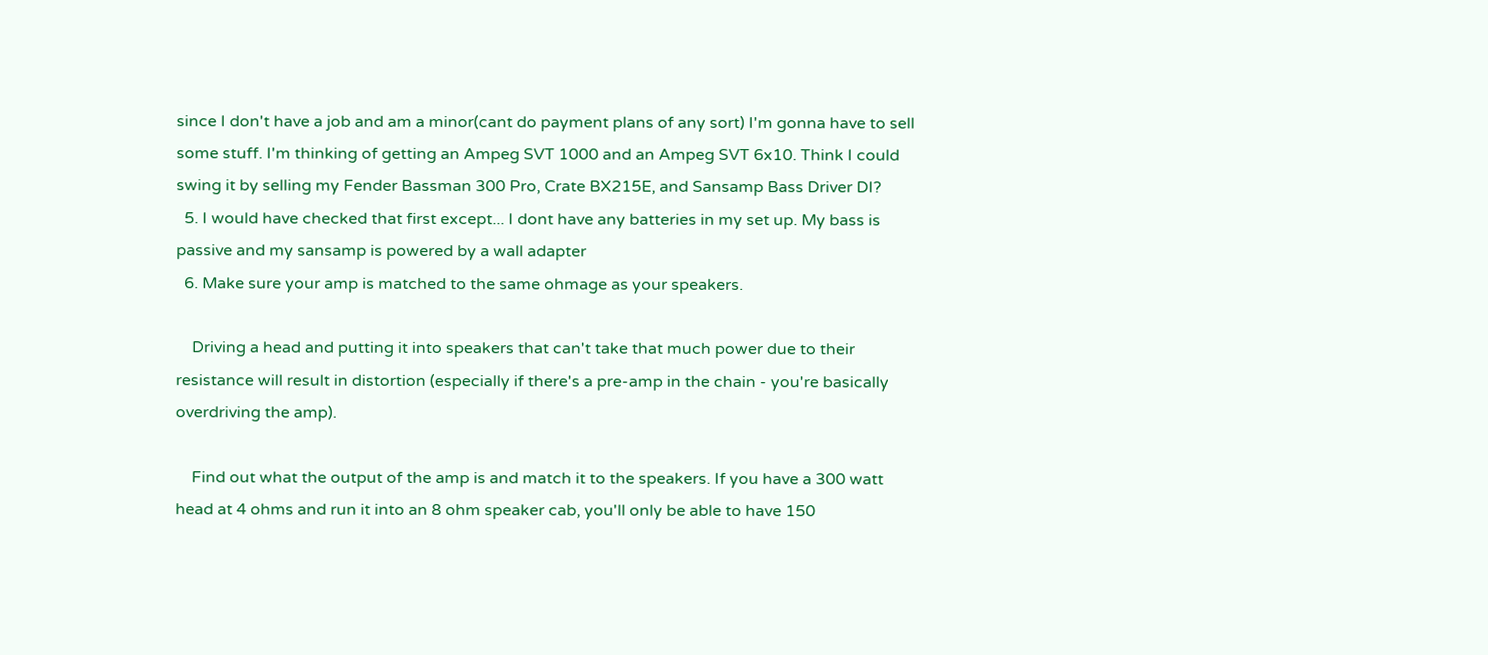since I don't have a job and am a minor(cant do payment plans of any sort) I'm gonna have to sell some stuff. I'm thinking of getting an Ampeg SVT 1000 and an Ampeg SVT 6x10. Think I could swing it by selling my Fender Bassman 300 Pro, Crate BX215E, and Sansamp Bass Driver DI?
  5. I would have checked that first except... I dont have any batteries in my set up. My bass is passive and my sansamp is powered by a wall adapter
  6. Make sure your amp is matched to the same ohmage as your speakers.

    Driving a head and putting it into speakers that can't take that much power due to their resistance will result in distortion (especially if there's a pre-amp in the chain - you're basically overdriving the amp).

    Find out what the output of the amp is and match it to the speakers. If you have a 300 watt head at 4 ohms and run it into an 8 ohm speaker cab, you'll only be able to have 150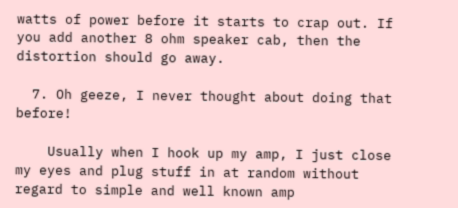watts of power before it starts to crap out. If you add another 8 ohm speaker cab, then the distortion should go away.

  7. Oh geeze, I never thought about doing that before!

    Usually when I hook up my amp, I just close my eyes and plug stuff in at random without regard to simple and well known amp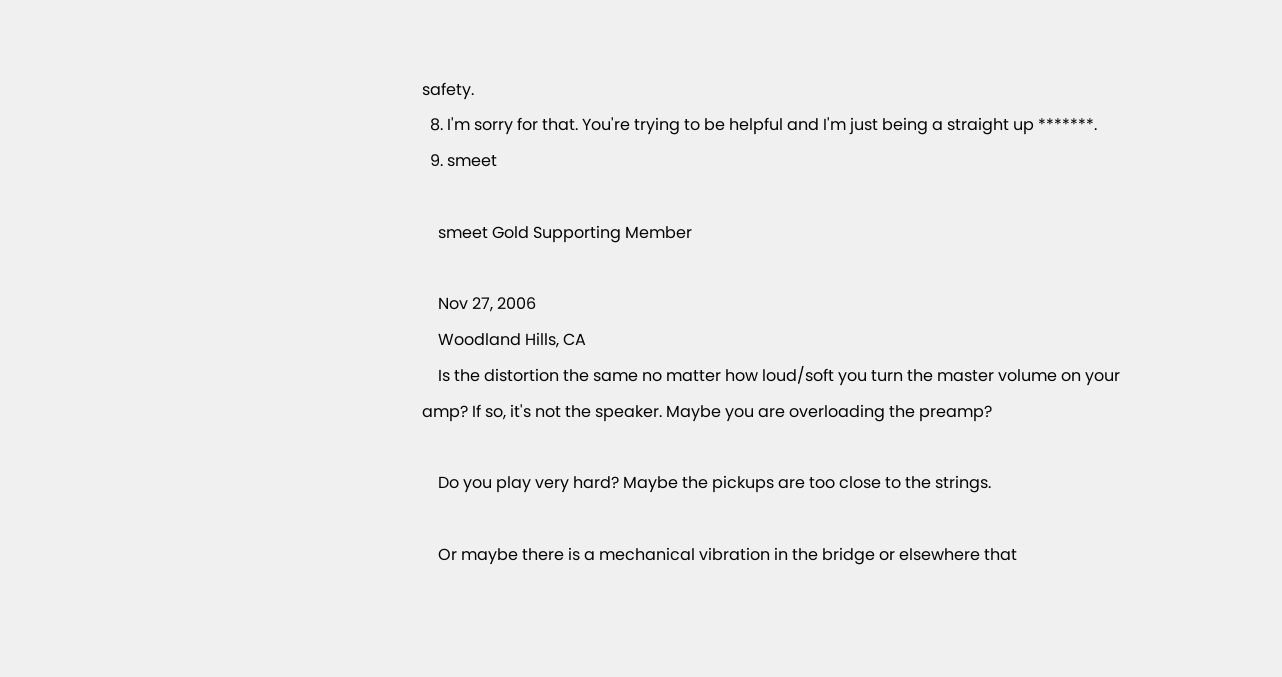safety.
  8. I'm sorry for that. You're trying to be helpful and I'm just being a straight up *******.
  9. smeet

    smeet Gold Supporting Member

    Nov 27, 2006
    Woodland Hills, CA
    Is the distortion the same no matter how loud/soft you turn the master volume on your amp? If so, it's not the speaker. Maybe you are overloading the preamp?

    Do you play very hard? Maybe the pickups are too close to the strings.

    Or maybe there is a mechanical vibration in the bridge or elsewhere that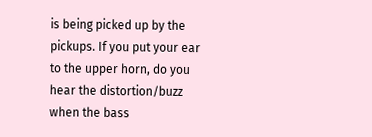is being picked up by the pickups. If you put your ear to the upper horn, do you hear the distortion/buzz when the bass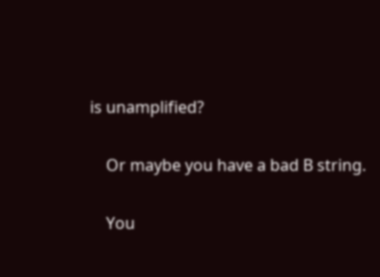is unamplified?

    Or maybe you have a bad B string.

    You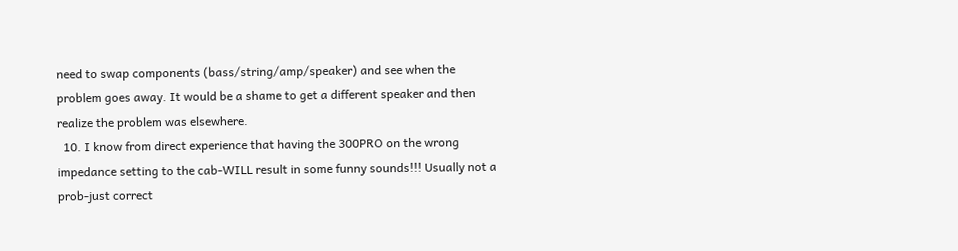need to swap components (bass/string/amp/speaker) and see when the problem goes away. It would be a shame to get a different speaker and then realize the problem was elsewhere.
  10. I know from direct experience that having the 300PRO on the wrong impedance setting to the cab-WILL result in some funny sounds!!! Usually not a prob-just correct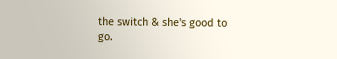the switch & she's good to go.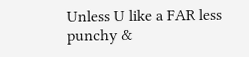Unless U like a FAR less punchy &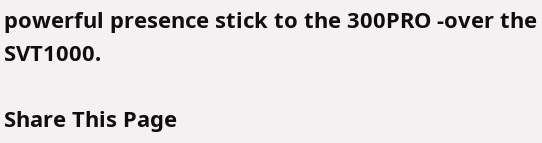powerful presence stick to the 300PRO -over the SVT1000.

Share This Page